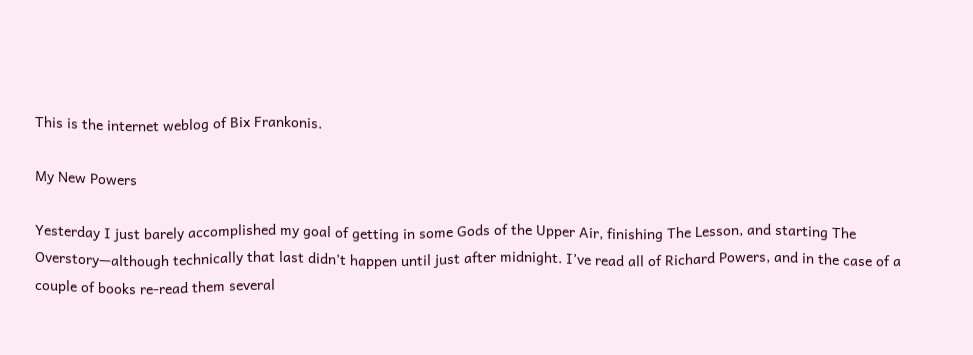This is the internet weblog of Bix Frankonis.

My New Powers

Yesterday I just barely accomplished my goal of getting in some Gods of the Upper Air, finishing The Lesson, and starting The Overstory—although technically that last didn’t happen until just after midnight. I’ve read all of Richard Powers, and in the case of a couple of books re-read them several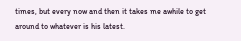times, but every now and then it takes me awhile to get around to whatever is his latest.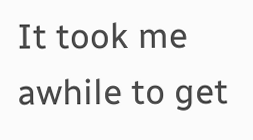It took me awhile to get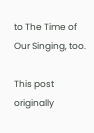to The Time of Our Singing, too.

This post originally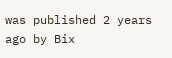was published 2 years ago by Bix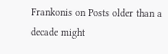Frankonis on Posts older than a decade might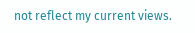not reflect my current views.